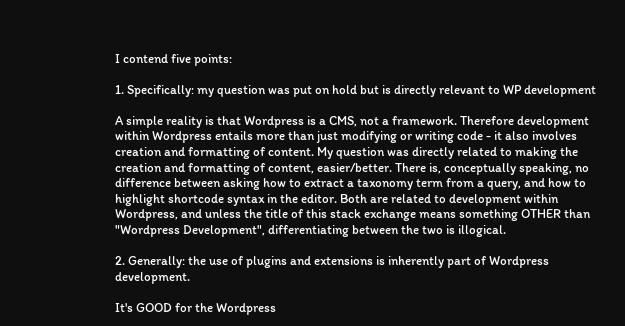I contend five points:

1. Specifically: my question was put on hold but is directly relevant to WP development

A simple reality is that Wordpress is a CMS, not a framework. Therefore development within Wordpress entails more than just modifying or writing code - it also involves creation and formatting of content. My question was directly related to making the creation and formatting of content, easier/better. There is, conceptually speaking, no difference between asking how to extract a taxonomy term from a query, and how to highlight shortcode syntax in the editor. Both are related to development within Wordpress, and unless the title of this stack exchange means something OTHER than "Wordpress Development", differentiating between the two is illogical.

2. Generally: the use of plugins and extensions is inherently part of Wordpress development.

It's GOOD for the Wordpress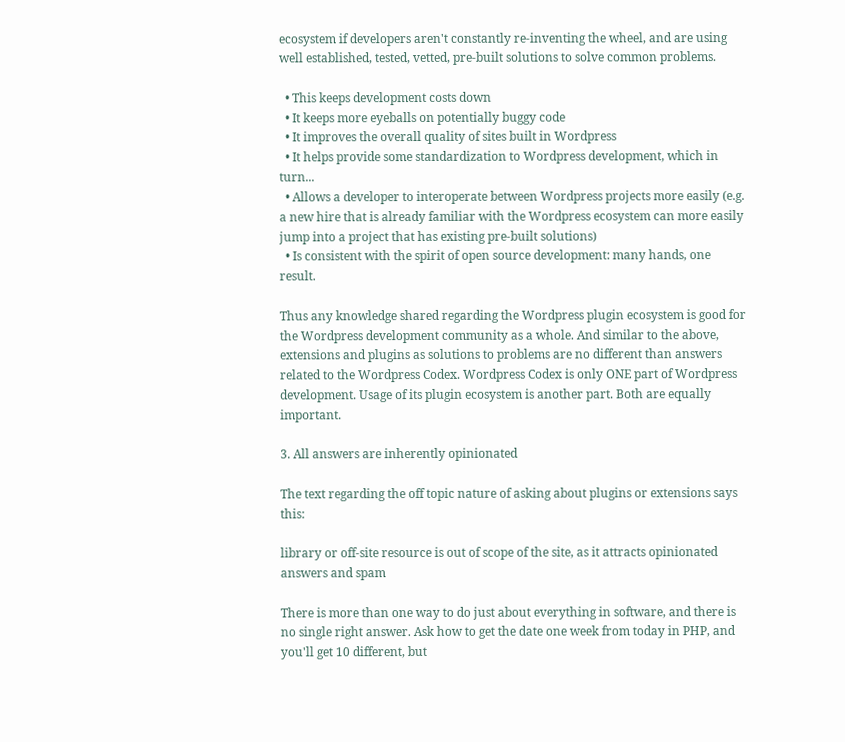ecosystem if developers aren't constantly re-inventing the wheel, and are using well established, tested, vetted, pre-built solutions to solve common problems.

  • This keeps development costs down
  • It keeps more eyeballs on potentially buggy code
  • It improves the overall quality of sites built in Wordpress
  • It helps provide some standardization to Wordpress development, which in turn...
  • Allows a developer to interoperate between Wordpress projects more easily (e.g. a new hire that is already familiar with the Wordpress ecosystem can more easily jump into a project that has existing pre-built solutions)
  • Is consistent with the spirit of open source development: many hands, one result.

Thus any knowledge shared regarding the Wordpress plugin ecosystem is good for the Wordpress development community as a whole. And similar to the above, extensions and plugins as solutions to problems are no different than answers related to the Wordpress Codex. Wordpress Codex is only ONE part of Wordpress development. Usage of its plugin ecosystem is another part. Both are equally important.

3. All answers are inherently opinionated

The text regarding the off topic nature of asking about plugins or extensions says this:

library or off-site resource is out of scope of the site, as it attracts opinionated answers and spam

There is more than one way to do just about everything in software, and there is no single right answer. Ask how to get the date one week from today in PHP, and you'll get 10 different, but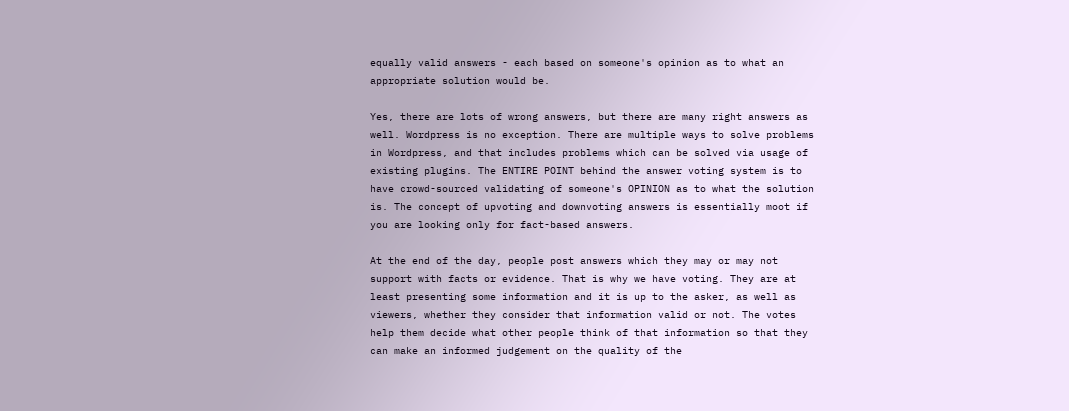equally valid answers - each based on someone's opinion as to what an appropriate solution would be.

Yes, there are lots of wrong answers, but there are many right answers as well. Wordpress is no exception. There are multiple ways to solve problems in Wordpress, and that includes problems which can be solved via usage of existing plugins. The ENTIRE POINT behind the answer voting system is to have crowd-sourced validating of someone's OPINION as to what the solution is. The concept of upvoting and downvoting answers is essentially moot if you are looking only for fact-based answers.

At the end of the day, people post answers which they may or may not support with facts or evidence. That is why we have voting. They are at least presenting some information and it is up to the asker, as well as viewers, whether they consider that information valid or not. The votes help them decide what other people think of that information so that they can make an informed judgement on the quality of the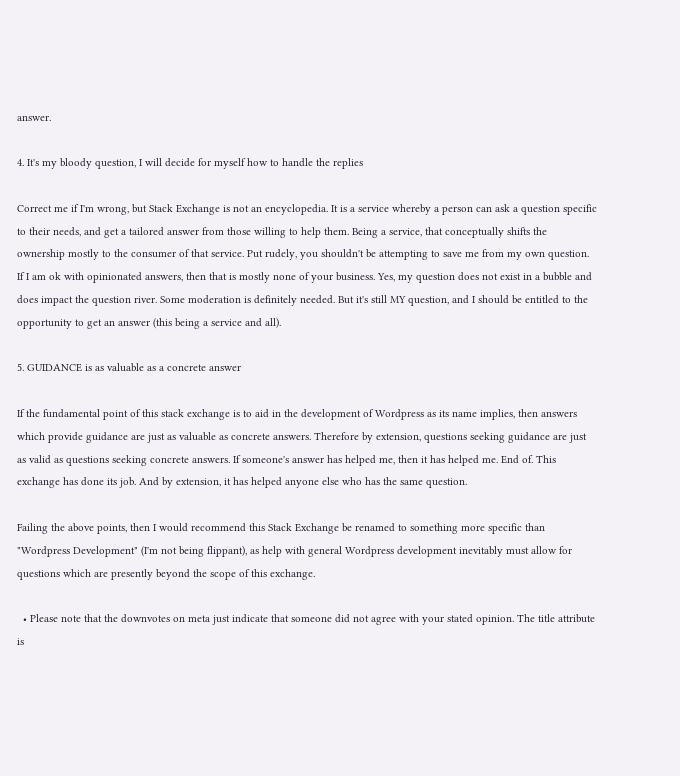answer.

4. It's my bloody question, I will decide for myself how to handle the replies

Correct me if I'm wrong, but Stack Exchange is not an encyclopedia. It is a service whereby a person can ask a question specific to their needs, and get a tailored answer from those willing to help them. Being a service, that conceptually shifts the ownership mostly to the consumer of that service. Put rudely, you shouldn't be attempting to save me from my own question. If I am ok with opinionated answers, then that is mostly none of your business. Yes, my question does not exist in a bubble and does impact the question river. Some moderation is definitely needed. But it's still MY question, and I should be entitled to the opportunity to get an answer (this being a service and all).

5. GUIDANCE is as valuable as a concrete answer

If the fundamental point of this stack exchange is to aid in the development of Wordpress as its name implies, then answers which provide guidance are just as valuable as concrete answers. Therefore by extension, questions seeking guidance are just as valid as questions seeking concrete answers. If someone's answer has helped me, then it has helped me. End of. This exchange has done its job. And by extension, it has helped anyone else who has the same question.

Failing the above points, then I would recommend this Stack Exchange be renamed to something more specific than "Wordpress Development" (I'm not being flippant), as help with general Wordpress development inevitably must allow for questions which are presently beyond the scope of this exchange.

  • Please note that the downvotes on meta just indicate that someone did not agree with your stated opinion. The title attribute is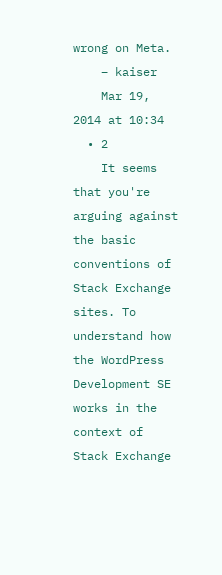wrong on Meta.
    – kaiser
    Mar 19, 2014 at 10:34
  • 2
    It seems that you're arguing against the basic conventions of Stack Exchange sites. To understand how the WordPress Development SE works in the context of Stack Exchange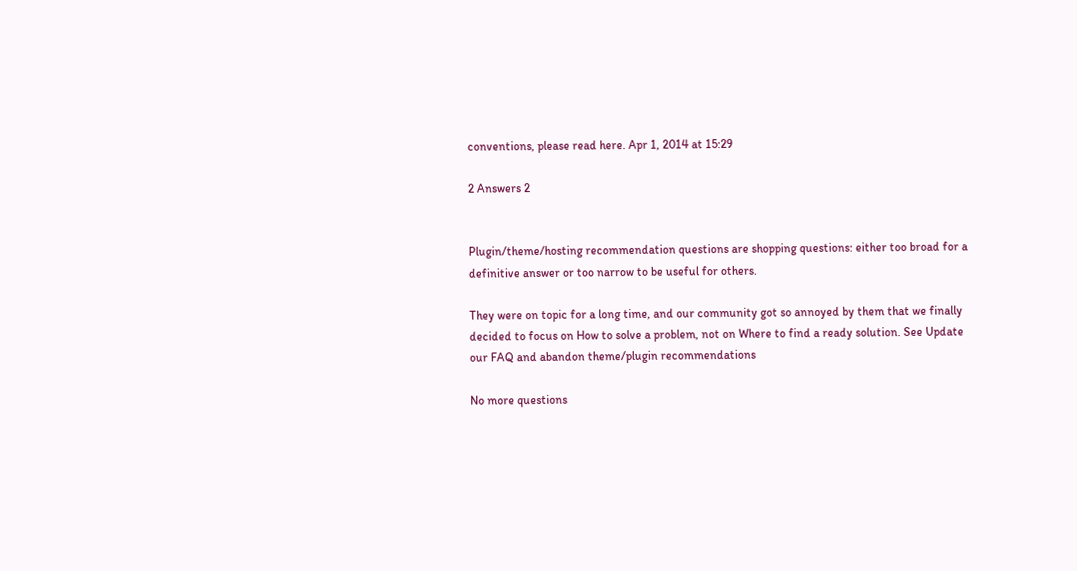conventions, please read here. Apr 1, 2014 at 15:29

2 Answers 2


Plugin/theme/hosting recommendation questions are shopping questions: either too broad for a definitive answer or too narrow to be useful for others.

They were on topic for a long time, and our community got so annoyed by them that we finally decided to focus on How to solve a problem, not on Where to find a ready solution. See Update our FAQ and abandon theme/plugin recommendations

No more questions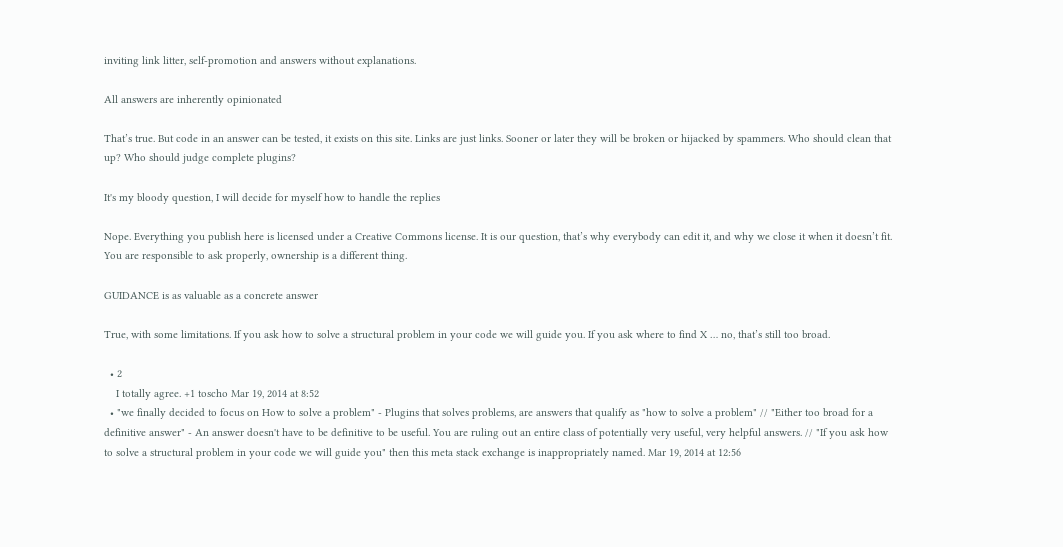inviting link litter, self-promotion and answers without explanations.

All answers are inherently opinionated

That’s true. But code in an answer can be tested, it exists on this site. Links are just links. Sooner or later they will be broken or hijacked by spammers. Who should clean that up? Who should judge complete plugins?

It's my bloody question, I will decide for myself how to handle the replies

Nope. Everything you publish here is licensed under a Creative Commons license. It is our question, that’s why everybody can edit it, and why we close it when it doesn’t fit. You are responsible to ask properly, ownership is a different thing.

GUIDANCE is as valuable as a concrete answer

True, with some limitations. If you ask how to solve a structural problem in your code we will guide you. If you ask where to find X … no, that’s still too broad.

  • 2
    I totally agree. +1 toscho Mar 19, 2014 at 8:52
  • "we finally decided to focus on How to solve a problem" - Plugins that solves problems, are answers that qualify as "how to solve a problem" // "Either too broad for a definitive answer" - An answer doesn't have to be definitive to be useful. You are ruling out an entire class of potentially very useful, very helpful answers. // "If you ask how to solve a structural problem in your code we will guide you" then this meta stack exchange is inappropriately named. Mar 19, 2014 at 12:56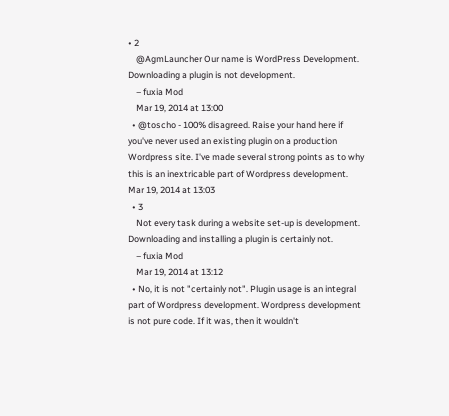• 2
    @AgmLauncher Our name is WordPress Development. Downloading a plugin is not development.
    – fuxia Mod
    Mar 19, 2014 at 13:00
  • @toscho - 100% disagreed. Raise your hand here if you've never used an existing plugin on a production Wordpress site. I've made several strong points as to why this is an inextricable part of Wordpress development. Mar 19, 2014 at 13:03
  • 3
    Not every task during a website set-up is development. Downloading and installing a plugin is certainly not.
    – fuxia Mod
    Mar 19, 2014 at 13:12
  • No, it is not "certainly not". Plugin usage is an integral part of Wordpress development. Wordpress development is not pure code. If it was, then it wouldn't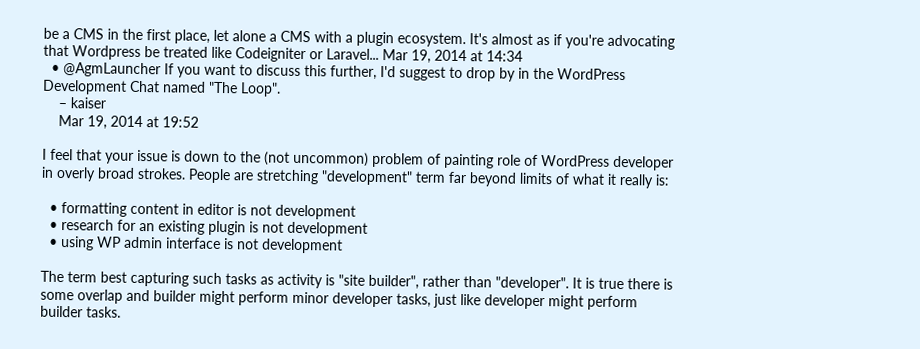be a CMS in the first place, let alone a CMS with a plugin ecosystem. It's almost as if you're advocating that Wordpress be treated like Codeigniter or Laravel... Mar 19, 2014 at 14:34
  • @AgmLauncher If you want to discuss this further, I'd suggest to drop by in the WordPress Development Chat named "The Loop".
    – kaiser
    Mar 19, 2014 at 19:52

I feel that your issue is down to the (not uncommon) problem of painting role of WordPress developer in overly broad strokes. People are stretching "development" term far beyond limits of what it really is:

  • formatting content in editor is not development
  • research for an existing plugin is not development
  • using WP admin interface is not development

The term best capturing such tasks as activity is "site builder", rather than "developer". It is true there is some overlap and builder might perform minor developer tasks, just like developer might perform builder tasks.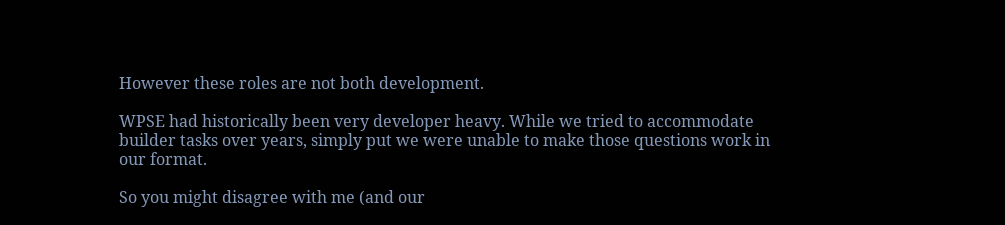However these roles are not both development.

WPSE had historically been very developer heavy. While we tried to accommodate builder tasks over years, simply put we were unable to make those questions work in our format.

So you might disagree with me (and our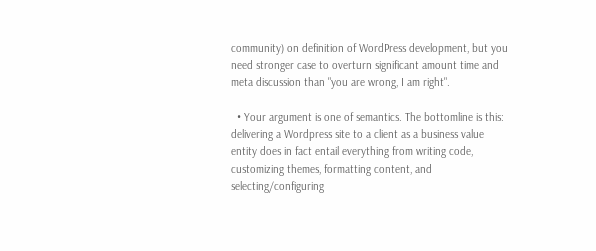community) on definition of WordPress development, but you need stronger case to overturn significant amount time and meta discussion than "you are wrong, I am right".

  • Your argument is one of semantics. The bottomline is this: delivering a Wordpress site to a client as a business value entity does in fact entail everything from writing code, customizing themes, formatting content, and selecting/configuring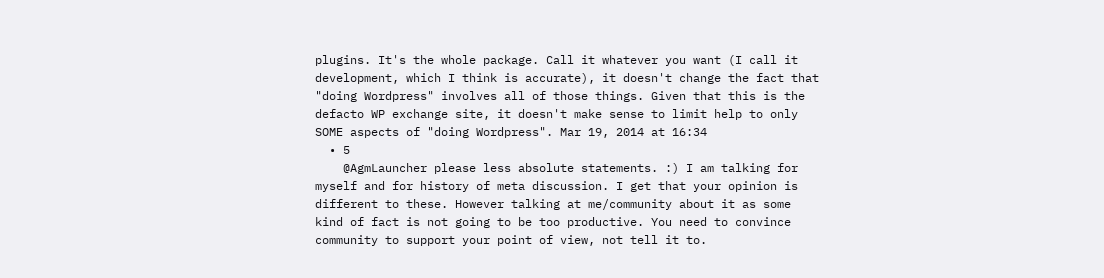plugins. It's the whole package. Call it whatever you want (I call it development, which I think is accurate), it doesn't change the fact that "doing Wordpress" involves all of those things. Given that this is the defacto WP exchange site, it doesn't make sense to limit help to only SOME aspects of "doing Wordpress". Mar 19, 2014 at 16:34
  • 5
    @AgmLauncher please less absolute statements. :) I am talking for myself and for history of meta discussion. I get that your opinion is different to these. However talking at me/community about it as some kind of fact is not going to be too productive. You need to convince community to support your point of view, not tell it to.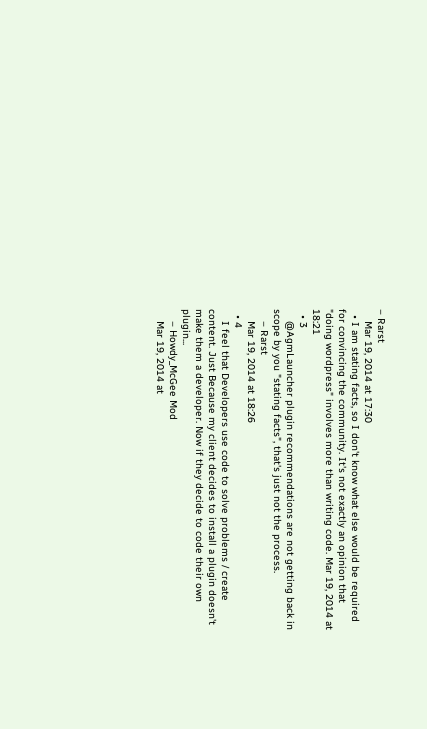– Rarst
    Mar 19, 2014 at 17:30
  • I am stating facts, so I don't know what else would be required for convincing the community. It's not exactly an opinion that "doing wordpress" involves more than writing code. Mar 19, 2014 at 18:21
  • 3
    @AgmLauncher plugin recommendations are not getting back in scope by you "stating facts", that's just not the process.
    – Rarst
    Mar 19, 2014 at 18:26
  • 4
    I feel that Developers use code to solve problems / create content. Just Because my client decides to install a plugin doesn't make them a developer. Now if they decide to code their own plugin...
    – Howdy_McGee Mod
    Mar 19, 2014 at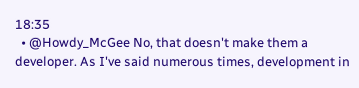18:35
  • @Howdy_McGee No, that doesn't make them a developer. As I've said numerous times, development in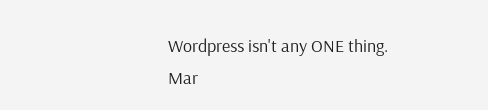Wordpress isn't any ONE thing. Mar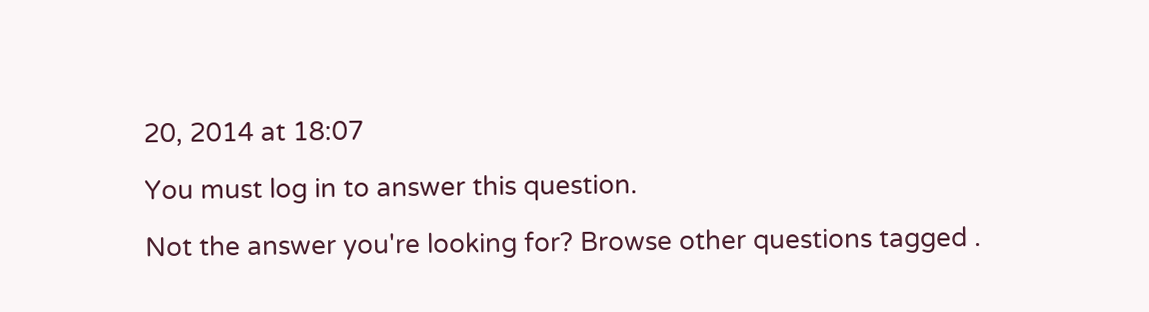20, 2014 at 18:07

You must log in to answer this question.

Not the answer you're looking for? Browse other questions tagged .